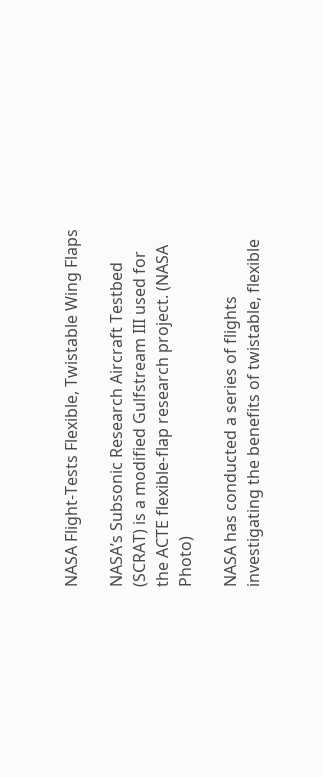NASA Flight-Tests Flexible, Twistable Wing Flaps

NASA’s Subsonic Research Aircraft Testbed (SCRAT) is a modified Gulfstream III used for the ACTE flexible-flap research project. (NASA Photo)

NASA has conducted a series of flights investigating the benefits of twistable, flexible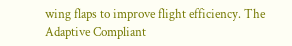wing flaps to improve flight efficiency. The Adaptive Compliant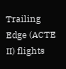Trailing Edge (ACTE II) flights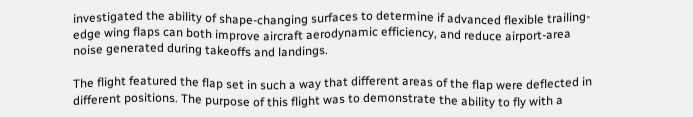investigated the ability of shape-changing surfaces to determine if advanced flexible trailing-edge wing flaps can both improve aircraft aerodynamic efficiency, and reduce airport-area noise generated during takeoffs and landings.

The flight featured the flap set in such a way that different areas of the flap were deflected in different positions. The purpose of this flight was to demonstrate the ability to fly with a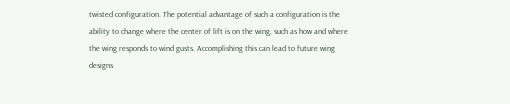twisted configuration. The potential advantage of such a configuration is the ability to change where the center of lift is on the wing, such as how and where the wing responds to wind gusts. Accomplishing this can lead to future wing designs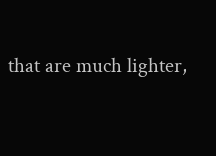that are much lighter,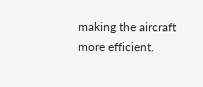making the aircraft more efficient.